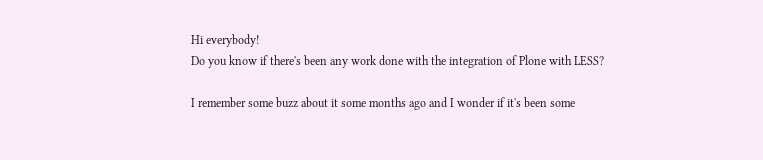Hi everybody!
Do you know if there's been any work done with the integration of Plone with LESS?

I remember some buzz about it some months ago and I wonder if it's been some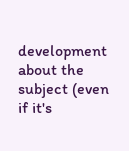development about the subject (even if it's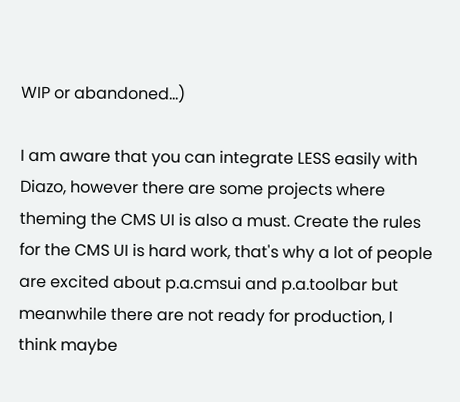WIP or abandoned...)

I am aware that you can integrate LESS easily with Diazo, however there are some projects where theming the CMS UI is also a must. Create the rules for the CMS UI is hard work, that's why a lot of people are excited about p.a.cmsui and p.a.toolbar but meanwhile there are not ready for production, I think maybe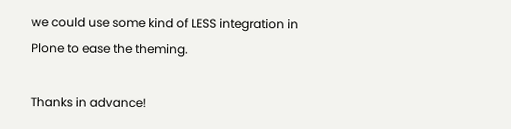we could use some kind of LESS integration in Plone to ease the theming.

Thanks in advance!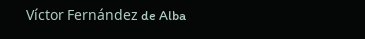Víctor Fernández de Alba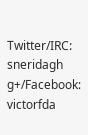Twitter/IRC: sneridagh
g+/Facebook: victorfda